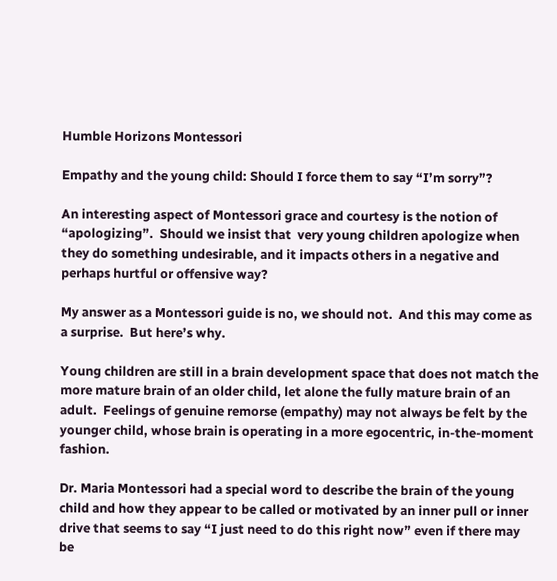Humble Horizons Montessori

Empathy and the young child: Should I force them to say “I’m sorry”?

An interesting aspect of Montessori grace and courtesy is the notion of “apologizing”.  Should we insist that  very young children apologize when they do something undesirable, and it impacts others in a negative and perhaps hurtful or offensive way?

My answer as a Montessori guide is no, we should not.  And this may come as a surprise.  But here’s why.

Young children are still in a brain development space that does not match the more mature brain of an older child, let alone the fully mature brain of an adult.  Feelings of genuine remorse (empathy) may not always be felt by the younger child, whose brain is operating in a more egocentric, in-the-moment fashion.

Dr. Maria Montessori had a special word to describe the brain of the young child and how they appear to be called or motivated by an inner pull or inner drive that seems to say “I just need to do this right now” even if there may be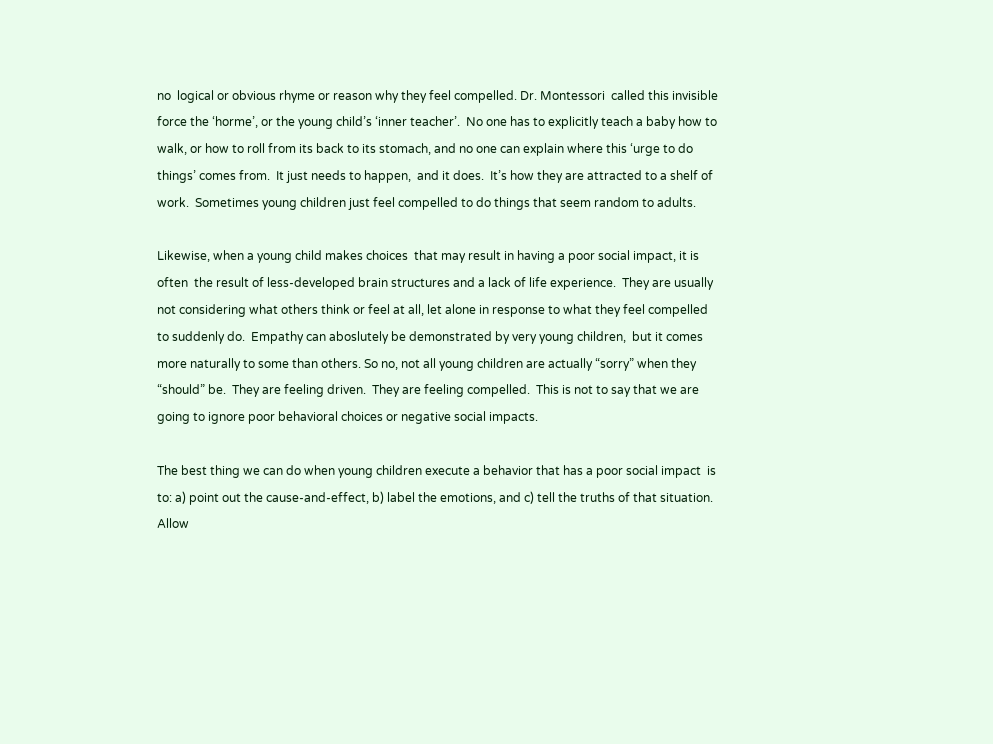no  logical or obvious rhyme or reason why they feel compelled. Dr. Montessori  called this invisible force the ‘horme’, or the young child’s ‘inner teacher’.  No one has to explicitly teach a baby how to walk, or how to roll from its back to its stomach, and no one can explain where this ‘urge to do things’ comes from.  It just needs to happen,  and it does.  It’s how they are attracted to a shelf of work.  Sometimes young children just feel compelled to do things that seem random to adults.

Likewise, when a young child makes choices  that may result in having a poor social impact, it is often  the result of less-developed brain structures and a lack of life experience.  They are usually not considering what others think or feel at all, let alone in response to what they feel compelled to suddenly do.  Empathy can aboslutely be demonstrated by very young children,  but it comes more naturally to some than others. So no, not all young children are actually “sorry” when they “should” be.  They are feeling driven.  They are feeling compelled.  This is not to say that we are going to ignore poor behavioral choices or negative social impacts.

The best thing we can do when young children execute a behavior that has a poor social impact  is to: a) point out the cause-and-effect, b) label the emotions, and c) tell the truths of that situation.  Allow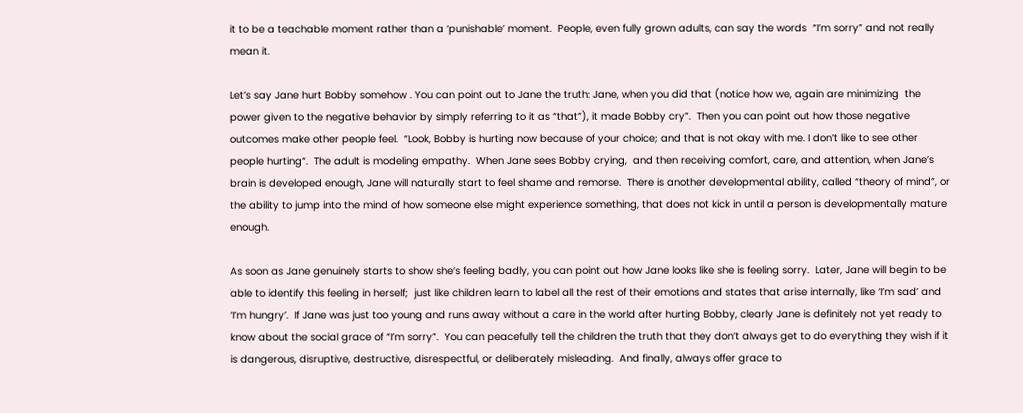it to be a teachable moment rather than a ‘punishable’ moment.  People, even fully grown adults, can say the words  “I’m sorry” and not really mean it.

Let’s say Jane hurt Bobby somehow . You can point out to Jane the truth: Jane, when you did that (notice how we, again are minimizing  the power given to the negative behavior by simply referring to it as “that”), it made Bobby cry”.  Then you can point out how those negative outcomes make other people feel.  “Look, Bobby is hurting now because of your choice; and that is not okay with me. I don’t like to see other people hurting“.  The adult is modeling empathy.  When Jane sees Bobby crying,  and then receiving comfort, care, and attention, when Jane’s brain is developed enough, Jane will naturally start to feel shame and remorse.  There is another developmental ability, called “theory of mind”, or the ability to jump into the mind of how someone else might experience something, that does not kick in until a person is developmentally mature enough.

As soon as Jane genuinely starts to show she’s feeling badly, you can point out how Jane looks like she is feeling sorry.  Later, Jane will begin to be able to identify this feeling in herself;  just like children learn to label all the rest of their emotions and states that arise internally, like ‘I’m sad’ and ‘I’m hungry’.  If Jane was just too young and runs away without a care in the world after hurting Bobby, clearly Jane is definitely not yet ready to know about the social grace of “I’m sorry”.  You can peacefully tell the children the truth that they don’t always get to do everything they wish if it is dangerous, disruptive, destructive, disrespectful, or deliberately misleading.  And finally, always offer grace to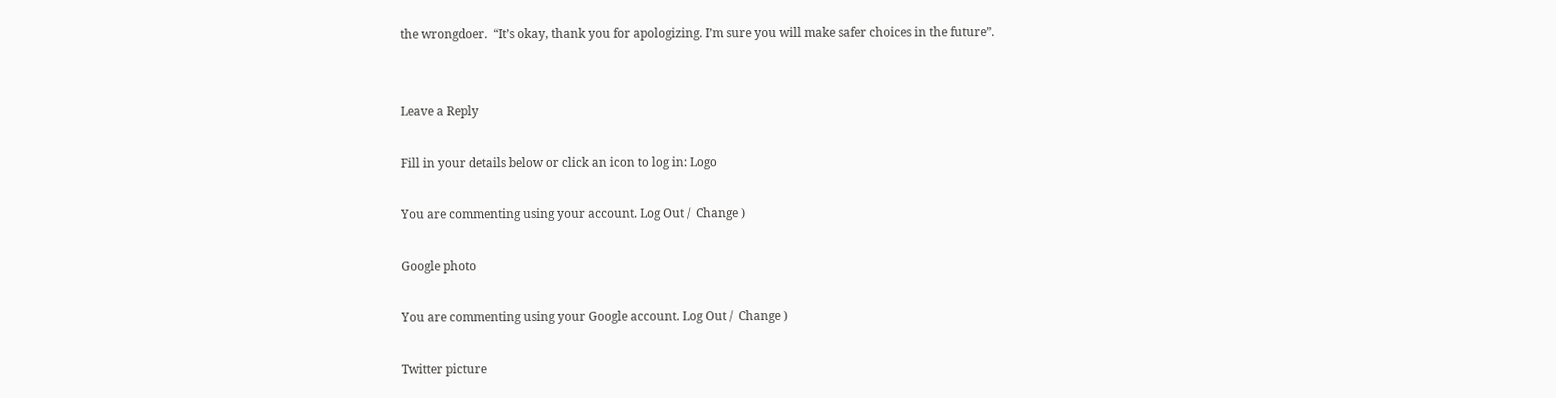the wrongdoer.  “It’s okay, thank you for apologizing. I’m sure you will make safer choices in the future”.


Leave a Reply

Fill in your details below or click an icon to log in: Logo

You are commenting using your account. Log Out /  Change )

Google photo

You are commenting using your Google account. Log Out /  Change )

Twitter picture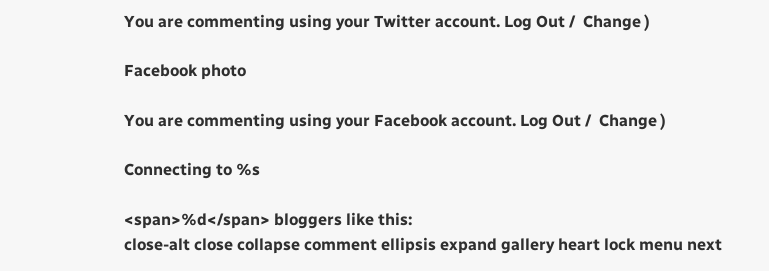You are commenting using your Twitter account. Log Out /  Change )

Facebook photo

You are commenting using your Facebook account. Log Out /  Change )

Connecting to %s

<span>%d</span> bloggers like this:
close-alt close collapse comment ellipsis expand gallery heart lock menu next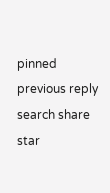pinned previous reply search share star